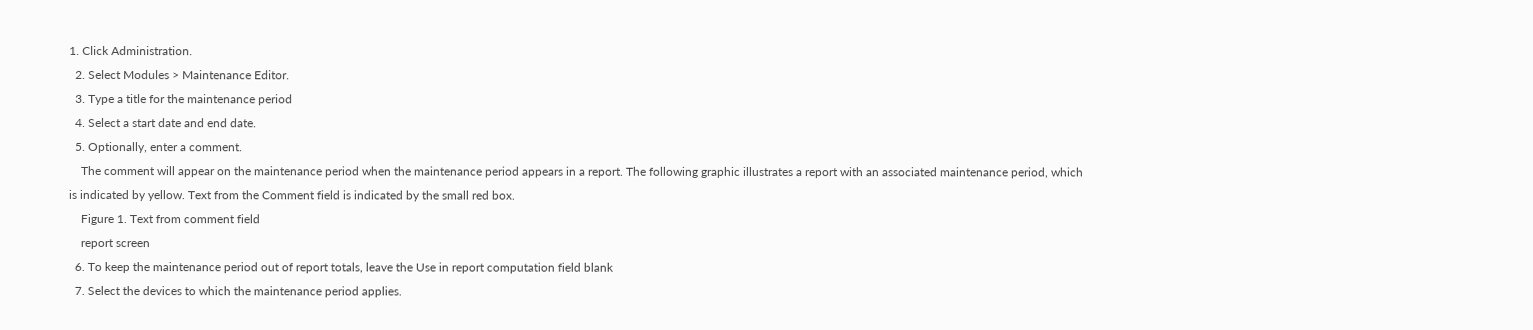1. Click Administration.
  2. Select Modules > Maintenance Editor.
  3. Type a title for the maintenance period
  4. Select a start date and end date.
  5. Optionally, enter a comment.
    The comment will appear on the maintenance period when the maintenance period appears in a report. The following graphic illustrates a report with an associated maintenance period, which is indicated by yellow. Text from the Comment field is indicated by the small red box.
    Figure 1. Text from comment field
    report screen
  6. To keep the maintenance period out of report totals, leave the Use in report computation field blank
  7. Select the devices to which the maintenance period applies.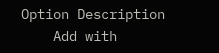Option Description
    Add with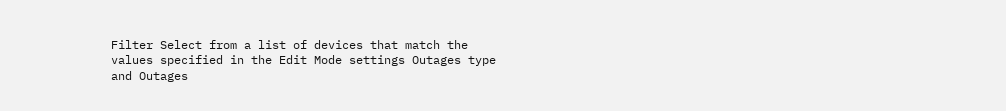Filter Select from a list of devices that match the values specified in the Edit Mode settings Outages type and Outages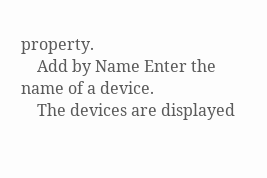property.
    Add by Name Enter the name of a device.
    The devices are displayed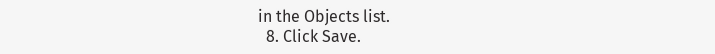in the Objects list.
  8. Click Save.